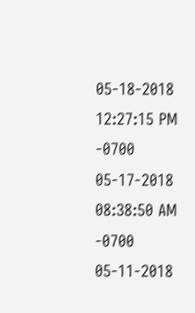05-18-2018 12:27:15 PM -0700
05-17-2018 08:38:50 AM -0700
05-11-2018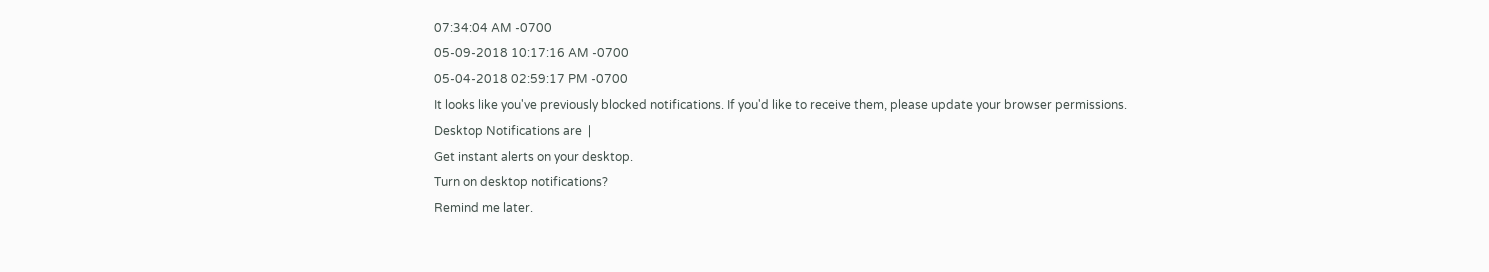07:34:04 AM -0700
05-09-2018 10:17:16 AM -0700
05-04-2018 02:59:17 PM -0700
It looks like you've previously blocked notifications. If you'd like to receive them, please update your browser permissions.
Desktop Notifications are  |
Get instant alerts on your desktop.
Turn on desktop notifications?
Remind me later.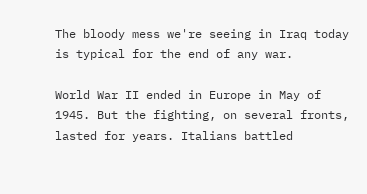The bloody mess we're seeing in Iraq today is typical for the end of any war.

World War II ended in Europe in May of 1945. But the fighting, on several fronts, lasted for years. Italians battled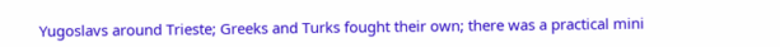Yugoslavs around Trieste; Greeks and Turks fought their own; there was a practical mini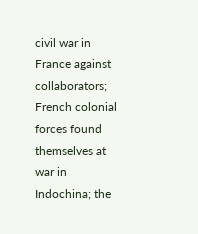civil war in France against collaborators; French colonial forces found themselves at war in Indochina; the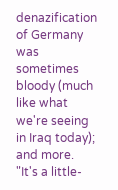denazification of Germany was sometimes bloody (much like what we're seeing in Iraq today); and more. "It's a little-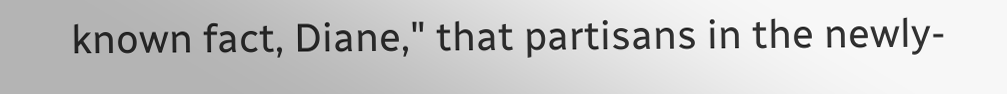known fact, Diane," that partisans in the newly-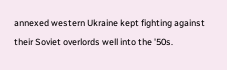annexed western Ukraine kept fighting against their Soviet overlords well into the '50s.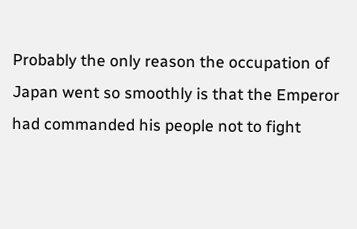Probably the only reason the occupation of Japan went so smoothly is that the Emperor had commanded his people not to fight